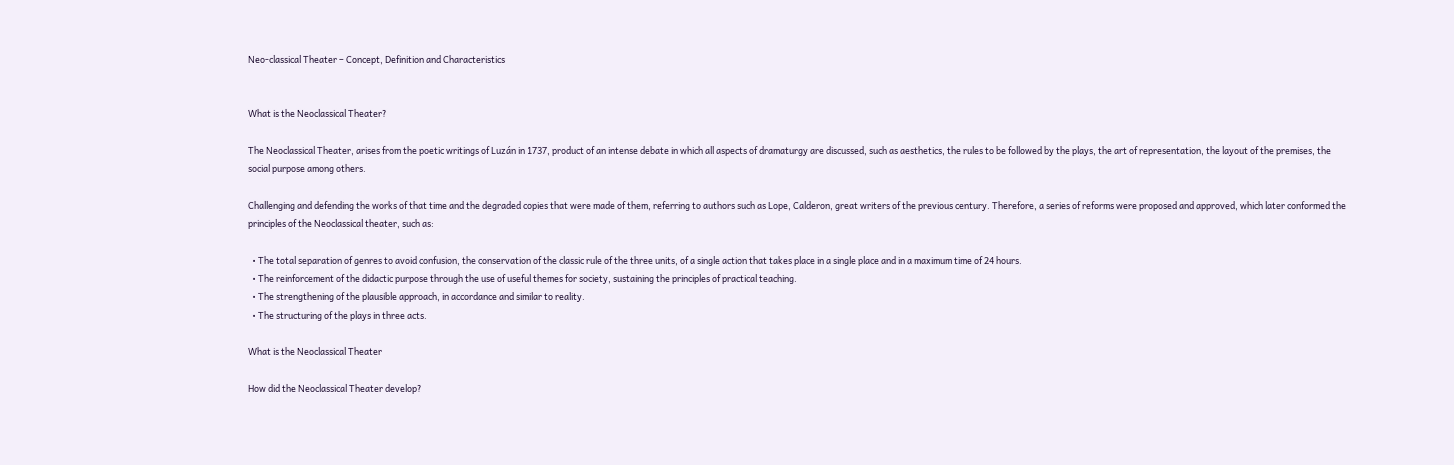Neo-classical Theater – Concept, Definition and Characteristics


What is the Neoclassical Theater?

The Neoclassical Theater, arises from the poetic writings of Luzán in 1737, product of an intense debate in which all aspects of dramaturgy are discussed, such as aesthetics, the rules to be followed by the plays, the art of representation, the layout of the premises, the social purpose among others.

Challenging and defending the works of that time and the degraded copies that were made of them, referring to authors such as Lope, Calderon, great writers of the previous century. Therefore, a series of reforms were proposed and approved, which later conformed the principles of the Neoclassical theater, such as:

  • The total separation of genres to avoid confusion, the conservation of the classic rule of the three units, of a single action that takes place in a single place and in a maximum time of 24 hours.
  • The reinforcement of the didactic purpose through the use of useful themes for society, sustaining the principles of practical teaching.
  • The strengthening of the plausible approach, in accordance and similar to reality.
  • The structuring of the plays in three acts.

What is the Neoclassical Theater

How did the Neoclassical Theater develop?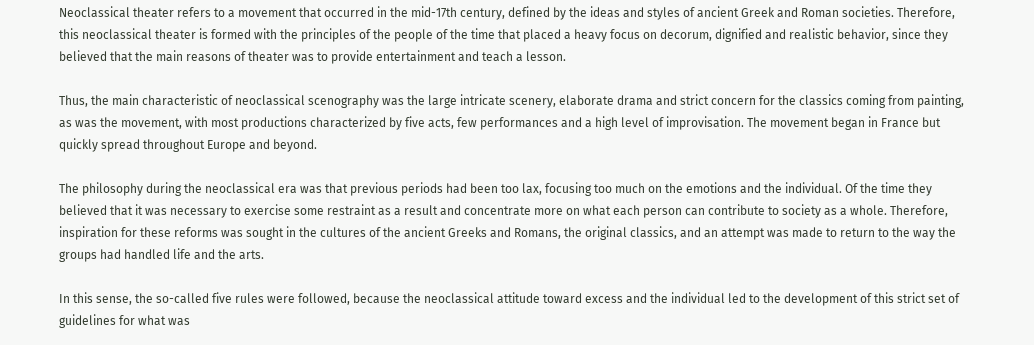Neoclassical theater refers to a movement that occurred in the mid-17th century, defined by the ideas and styles of ancient Greek and Roman societies. Therefore, this neoclassical theater is formed with the principles of the people of the time that placed a heavy focus on decorum, dignified and realistic behavior, since they believed that the main reasons of theater was to provide entertainment and teach a lesson.

Thus, the main characteristic of neoclassical scenography was the large intricate scenery, elaborate drama and strict concern for the classics coming from painting, as was the movement, with most productions characterized by five acts, few performances and a high level of improvisation. The movement began in France but quickly spread throughout Europe and beyond.

The philosophy during the neoclassical era was that previous periods had been too lax, focusing too much on the emotions and the individual. Of the time they believed that it was necessary to exercise some restraint as a result and concentrate more on what each person can contribute to society as a whole. Therefore, inspiration for these reforms was sought in the cultures of the ancient Greeks and Romans, the original classics, and an attempt was made to return to the way the groups had handled life and the arts.

In this sense, the so-called five rules were followed, because the neoclassical attitude toward excess and the individual led to the development of this strict set of guidelines for what was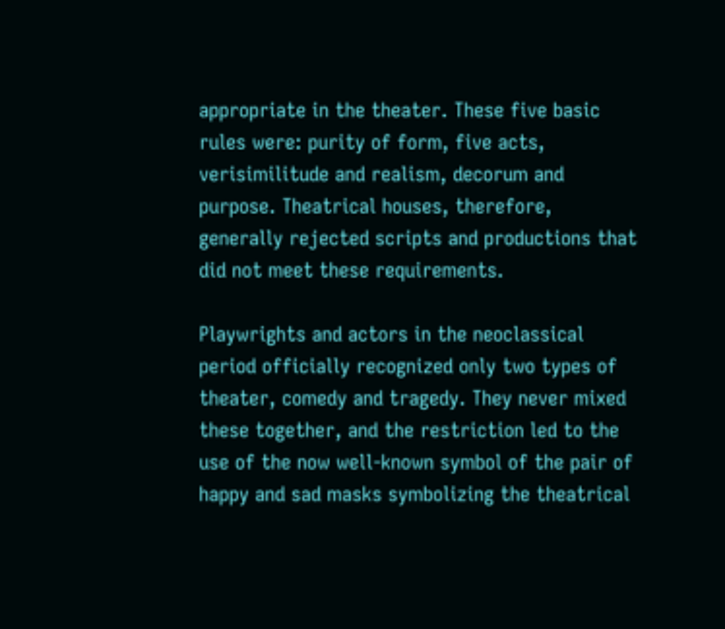appropriate in the theater. These five basic rules were: purity of form, five acts, verisimilitude and realism, decorum and purpose. Theatrical houses, therefore, generally rejected scripts and productions that did not meet these requirements.

Playwrights and actors in the neoclassical period officially recognized only two types of theater, comedy and tragedy. They never mixed these together, and the restriction led to the use of the now well-known symbol of the pair of happy and sad masks symbolizing the theatrical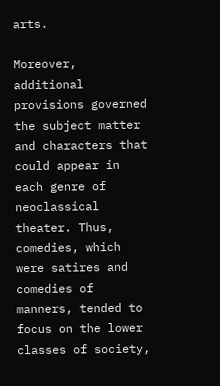arts.

Moreover, additional provisions governed the subject matter and characters that could appear in each genre of neoclassical theater. Thus, comedies, which were satires and comedies of manners, tended to focus on the lower classes of society,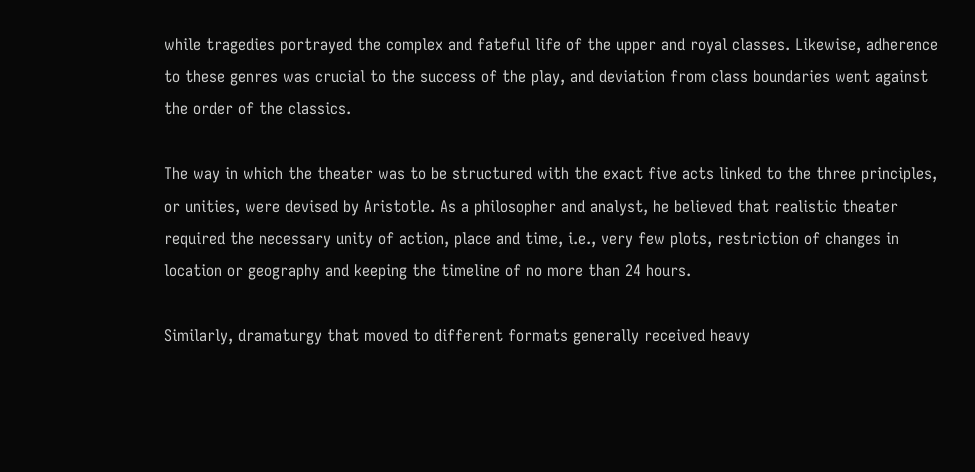while tragedies portrayed the complex and fateful life of the upper and royal classes. Likewise, adherence to these genres was crucial to the success of the play, and deviation from class boundaries went against the order of the classics.

The way in which the theater was to be structured with the exact five acts linked to the three principles, or unities, were devised by Aristotle. As a philosopher and analyst, he believed that realistic theater required the necessary unity of action, place and time, i.e., very few plots, restriction of changes in location or geography and keeping the timeline of no more than 24 hours.

Similarly, dramaturgy that moved to different formats generally received heavy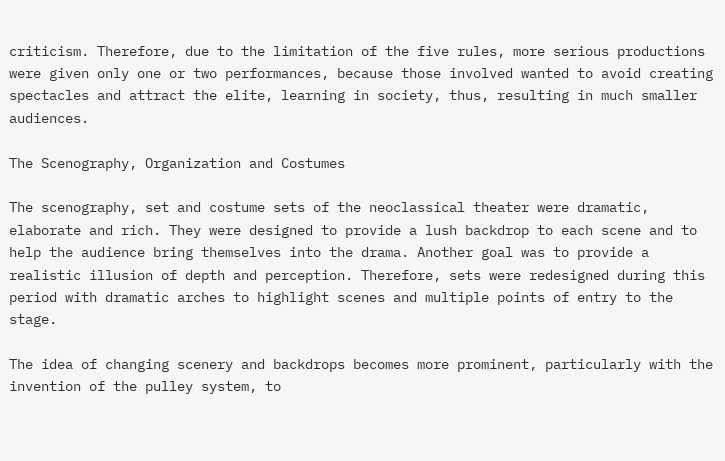criticism. Therefore, due to the limitation of the five rules, more serious productions were given only one or two performances, because those involved wanted to avoid creating spectacles and attract the elite, learning in society, thus, resulting in much smaller audiences.

The Scenography, Organization and Costumes

The scenography, set and costume sets of the neoclassical theater were dramatic, elaborate and rich. They were designed to provide a lush backdrop to each scene and to help the audience bring themselves into the drama. Another goal was to provide a realistic illusion of depth and perception. Therefore, sets were redesigned during this period with dramatic arches to highlight scenes and multiple points of entry to the stage.

The idea of changing scenery and backdrops becomes more prominent, particularly with the invention of the pulley system, to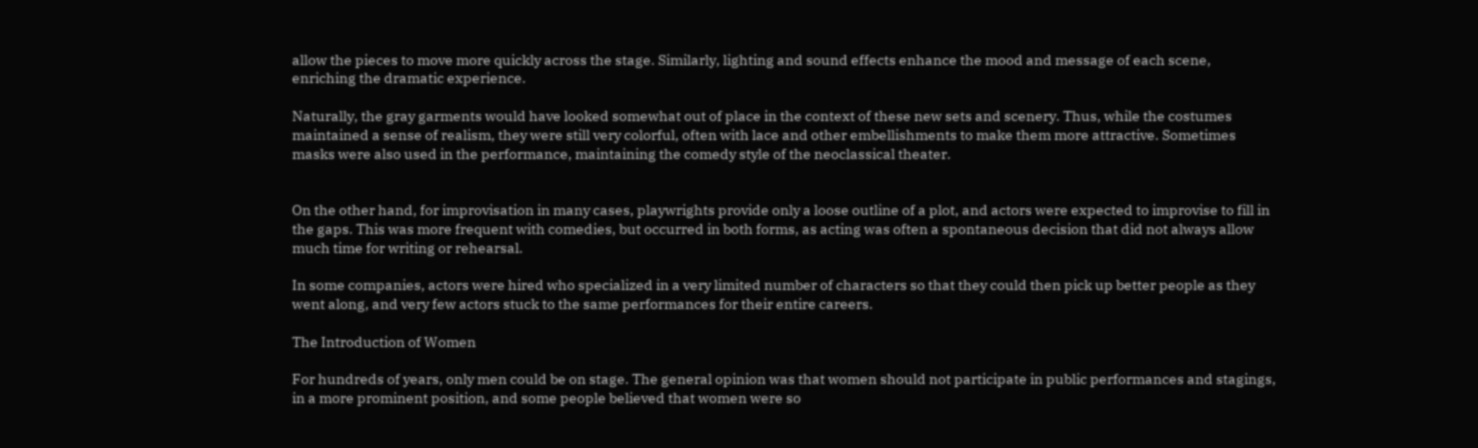allow the pieces to move more quickly across the stage. Similarly, lighting and sound effects enhance the mood and message of each scene, enriching the dramatic experience.

Naturally, the gray garments would have looked somewhat out of place in the context of these new sets and scenery. Thus, while the costumes maintained a sense of realism, they were still very colorful, often with lace and other embellishments to make them more attractive. Sometimes masks were also used in the performance, maintaining the comedy style of the neoclassical theater.


On the other hand, for improvisation in many cases, playwrights provide only a loose outline of a plot, and actors were expected to improvise to fill in the gaps. This was more frequent with comedies, but occurred in both forms, as acting was often a spontaneous decision that did not always allow much time for writing or rehearsal.

In some companies, actors were hired who specialized in a very limited number of characters so that they could then pick up better people as they went along, and very few actors stuck to the same performances for their entire careers.

The Introduction of Women

For hundreds of years, only men could be on stage. The general opinion was that women should not participate in public performances and stagings, in a more prominent position, and some people believed that women were so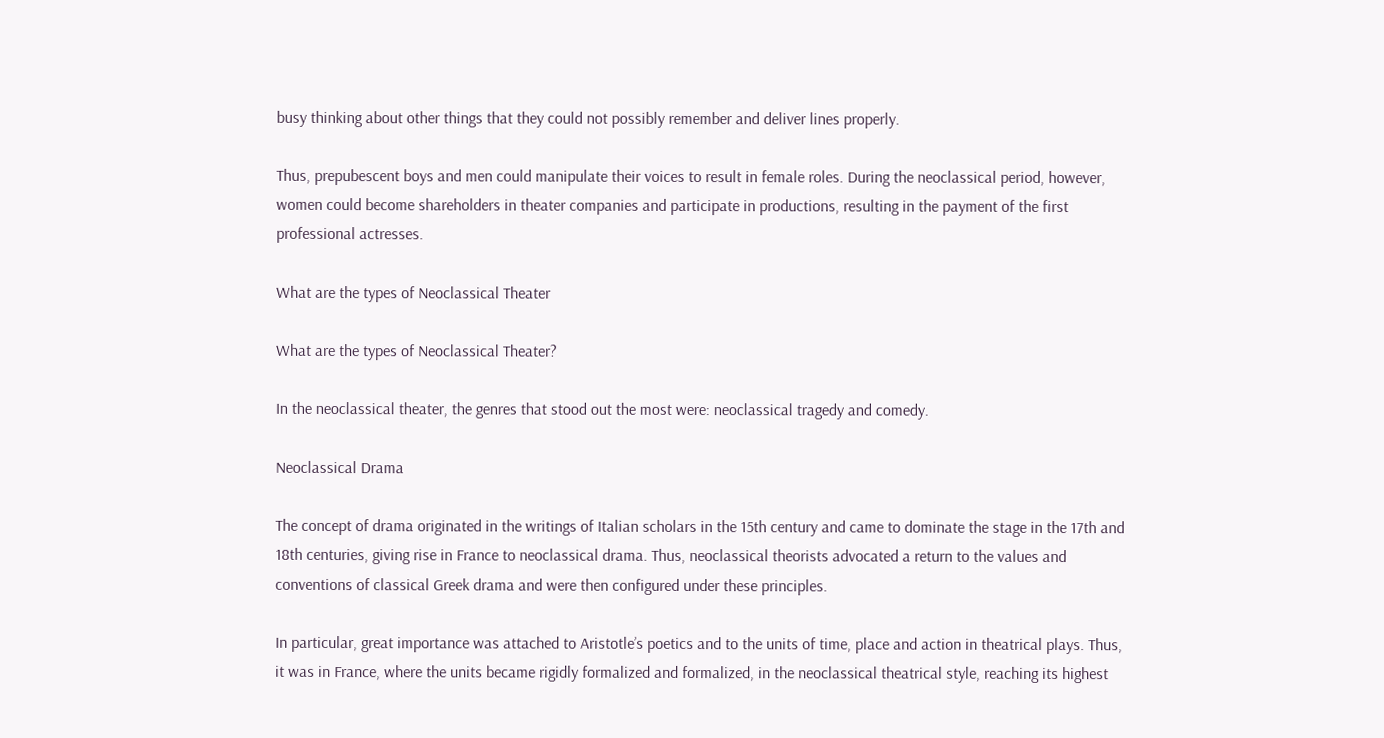busy thinking about other things that they could not possibly remember and deliver lines properly.

Thus, prepubescent boys and men could manipulate their voices to result in female roles. During the neoclassical period, however, women could become shareholders in theater companies and participate in productions, resulting in the payment of the first professional actresses.

What are the types of Neoclassical Theater

What are the types of Neoclassical Theater?

In the neoclassical theater, the genres that stood out the most were: neoclassical tragedy and comedy.

Neoclassical Drama

The concept of drama originated in the writings of Italian scholars in the 15th century and came to dominate the stage in the 17th and 18th centuries, giving rise in France to neoclassical drama. Thus, neoclassical theorists advocated a return to the values and conventions of classical Greek drama and were then configured under these principles.

In particular, great importance was attached to Aristotle’s poetics and to the units of time, place and action in theatrical plays. Thus, it was in France, where the units became rigidly formalized and formalized, in the neoclassical theatrical style, reaching its highest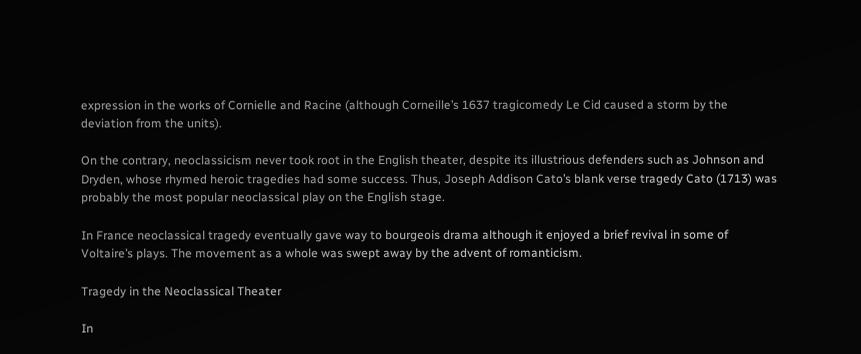expression in the works of Cornielle and Racine (although Corneille’s 1637 tragicomedy Le Cid caused a storm by the deviation from the units).

On the contrary, neoclassicism never took root in the English theater, despite its illustrious defenders such as Johnson and Dryden, whose rhymed heroic tragedies had some success. Thus, Joseph Addison Cato’s blank verse tragedy Cato (1713) was probably the most popular neoclassical play on the English stage.

In France neoclassical tragedy eventually gave way to bourgeois drama although it enjoyed a brief revival in some of Voltaire’s plays. The movement as a whole was swept away by the advent of romanticism.

Tragedy in the Neoclassical Theater

In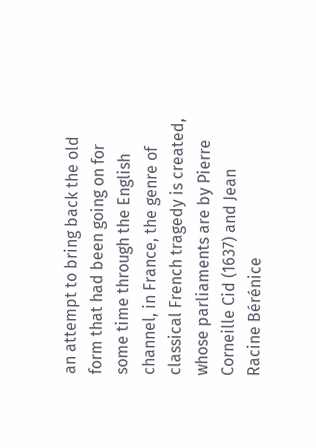an attempt to bring back the old form that had been going on for some time through the English channel, in France, the genre of classical French tragedy is created, whose parliaments are by Pierre Corneille Cid (1637) and Jean Racine Bérénice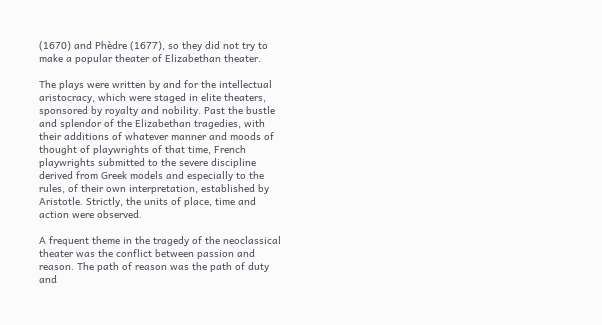(1670) and Phèdre (1677), so they did not try to make a popular theater of Elizabethan theater.

The plays were written by and for the intellectual aristocracy, which were staged in elite theaters, sponsored by royalty and nobility. Past the bustle and splendor of the Elizabethan tragedies, with their additions of whatever manner and moods of thought of playwrights of that time, French playwrights submitted to the severe discipline derived from Greek models and especially to the rules, of their own interpretation, established by Aristotle. Strictly, the units of place, time and action were observed.

A frequent theme in the tragedy of the neoclassical theater was the conflict between passion and reason. The path of reason was the path of duty and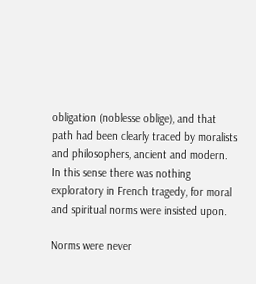obligation (noblesse oblige), and that path had been clearly traced by moralists and philosophers, ancient and modern. In this sense there was nothing exploratory in French tragedy, for moral and spiritual norms were insisted upon.

Norms were never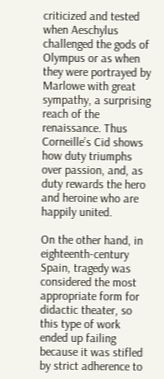criticized and tested when Aeschylus challenged the gods of Olympus or as when they were portrayed by Marlowe with great sympathy, a surprising reach of the renaissance. Thus Corneille’s Cid shows how duty triumphs over passion, and, as duty rewards the hero and heroine who are happily united.

On the other hand, in eighteenth-century Spain, tragedy was considered the most appropriate form for didactic theater, so this type of work ended up failing because it was stifled by strict adherence to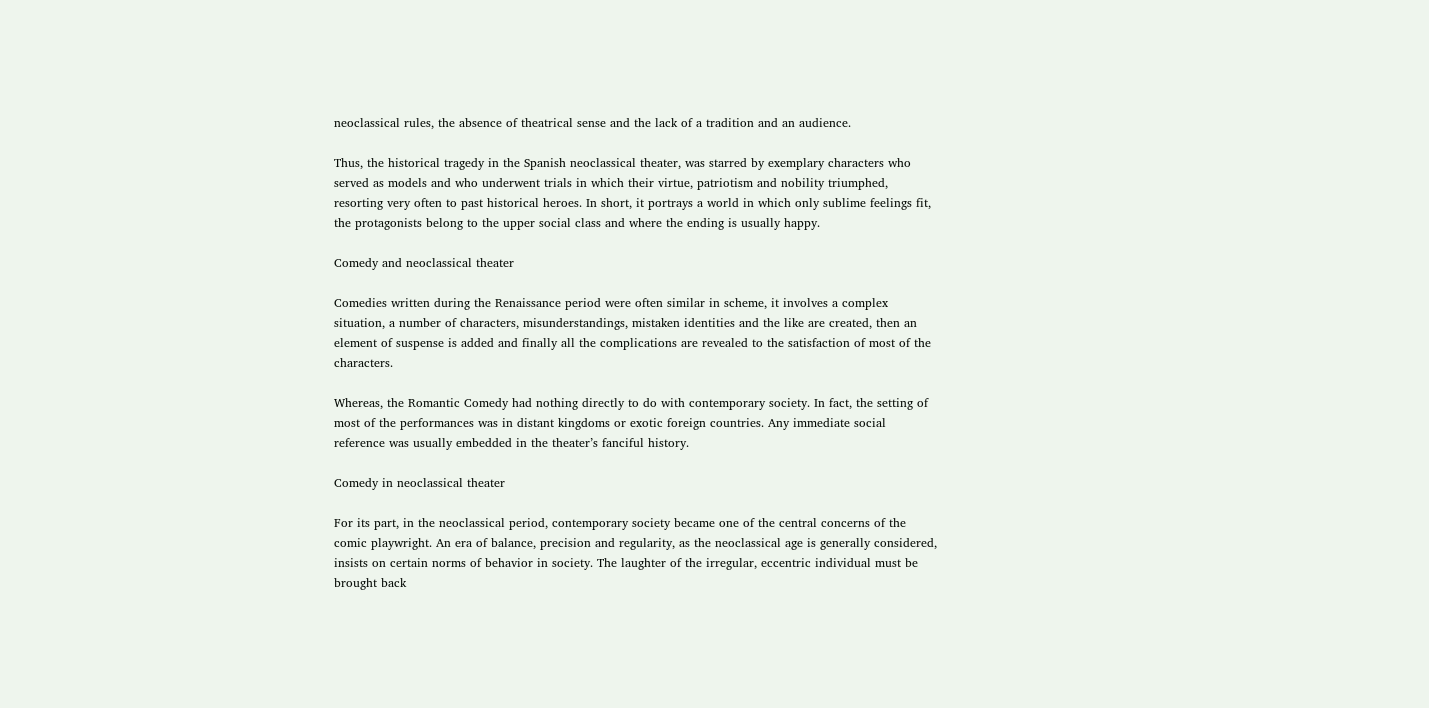neoclassical rules, the absence of theatrical sense and the lack of a tradition and an audience.

Thus, the historical tragedy in the Spanish neoclassical theater, was starred by exemplary characters who served as models and who underwent trials in which their virtue, patriotism and nobility triumphed, resorting very often to past historical heroes. In short, it portrays a world in which only sublime feelings fit, the protagonists belong to the upper social class and where the ending is usually happy.

Comedy and neoclassical theater

Comedies written during the Renaissance period were often similar in scheme, it involves a complex situation, a number of characters, misunderstandings, mistaken identities and the like are created, then an element of suspense is added and finally all the complications are revealed to the satisfaction of most of the characters.

Whereas, the Romantic Comedy had nothing directly to do with contemporary society. In fact, the setting of most of the performances was in distant kingdoms or exotic foreign countries. Any immediate social reference was usually embedded in the theater’s fanciful history.

Comedy in neoclassical theater

For its part, in the neoclassical period, contemporary society became one of the central concerns of the comic playwright. An era of balance, precision and regularity, as the neoclassical age is generally considered, insists on certain norms of behavior in society. The laughter of the irregular, eccentric individual must be brought back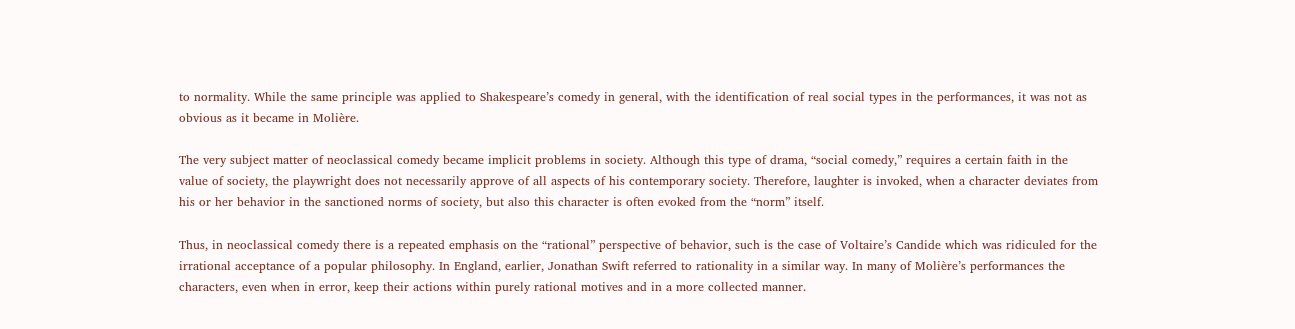to normality. While the same principle was applied to Shakespeare’s comedy in general, with the identification of real social types in the performances, it was not as obvious as it became in Molière.

The very subject matter of neoclassical comedy became implicit problems in society. Although this type of drama, “social comedy,” requires a certain faith in the value of society, the playwright does not necessarily approve of all aspects of his contemporary society. Therefore, laughter is invoked, when a character deviates from his or her behavior in the sanctioned norms of society, but also this character is often evoked from the “norm” itself.

Thus, in neoclassical comedy there is a repeated emphasis on the “rational” perspective of behavior, such is the case of Voltaire’s Candide which was ridiculed for the irrational acceptance of a popular philosophy. In England, earlier, Jonathan Swift referred to rationality in a similar way. In many of Molière’s performances the characters, even when in error, keep their actions within purely rational motives and in a more collected manner.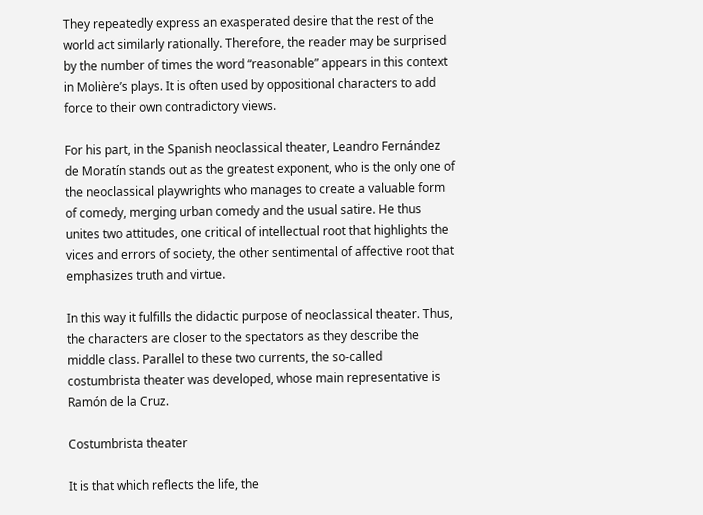They repeatedly express an exasperated desire that the rest of the world act similarly rationally. Therefore, the reader may be surprised by the number of times the word “reasonable” appears in this context in Molière’s plays. It is often used by oppositional characters to add force to their own contradictory views.

For his part, in the Spanish neoclassical theater, Leandro Fernández de Moratín stands out as the greatest exponent, who is the only one of the neoclassical playwrights who manages to create a valuable form of comedy, merging urban comedy and the usual satire. He thus unites two attitudes, one critical of intellectual root that highlights the vices and errors of society, the other sentimental of affective root that emphasizes truth and virtue.

In this way it fulfills the didactic purpose of neoclassical theater. Thus, the characters are closer to the spectators as they describe the middle class. Parallel to these two currents, the so-called costumbrista theater was developed, whose main representative is Ramón de la Cruz.

Costumbrista theater

It is that which reflects the life, the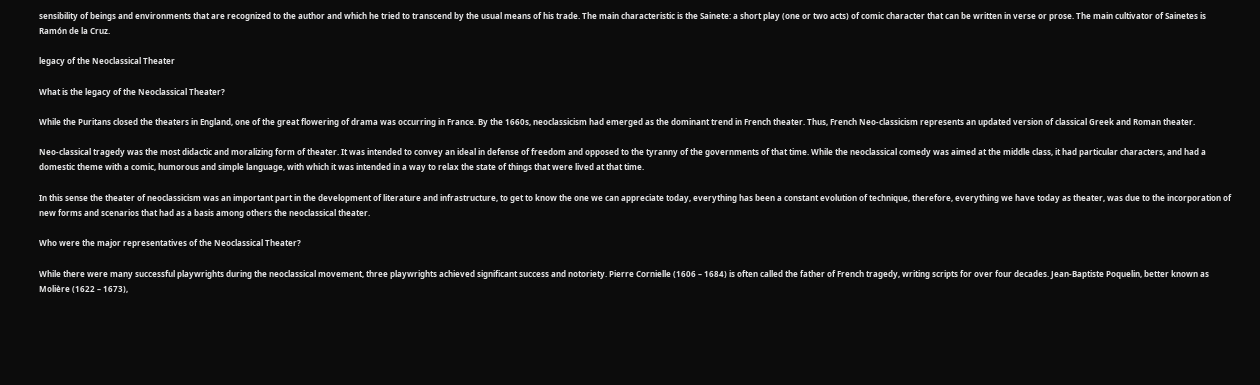sensibility of beings and environments that are recognized to the author and which he tried to transcend by the usual means of his trade. The main characteristic is the Sainete: a short play (one or two acts) of comic character that can be written in verse or prose. The main cultivator of Sainetes is Ramón de la Cruz.

legacy of the Neoclassical Theater

What is the legacy of the Neoclassical Theater?

While the Puritans closed the theaters in England, one of the great flowering of drama was occurring in France. By the 1660s, neoclassicism had emerged as the dominant trend in French theater. Thus, French Neo-classicism represents an updated version of classical Greek and Roman theater.

Neo-classical tragedy was the most didactic and moralizing form of theater. It was intended to convey an ideal in defense of freedom and opposed to the tyranny of the governments of that time. While the neoclassical comedy was aimed at the middle class, it had particular characters, and had a domestic theme with a comic, humorous and simple language, with which it was intended in a way to relax the state of things that were lived at that time.

In this sense the theater of neoclassicism was an important part in the development of literature and infrastructure, to get to know the one we can appreciate today, everything has been a constant evolution of technique, therefore, everything we have today as theater, was due to the incorporation of new forms and scenarios that had as a basis among others the neoclassical theater.

Who were the major representatives of the Neoclassical Theater?

While there were many successful playwrights during the neoclassical movement, three playwrights achieved significant success and notoriety. Pierre Cornielle (1606 – 1684) is often called the father of French tragedy, writing scripts for over four decades. Jean-Baptiste Poquelin, better known as Molière (1622 – 1673),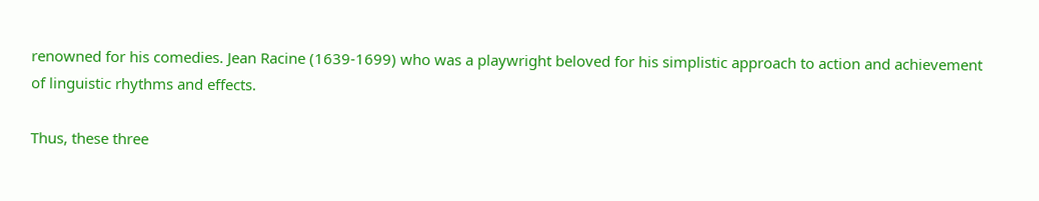renowned for his comedies. Jean Racine (1639-1699) who was a playwright beloved for his simplistic approach to action and achievement of linguistic rhythms and effects.

Thus, these three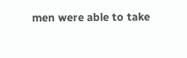men were able to take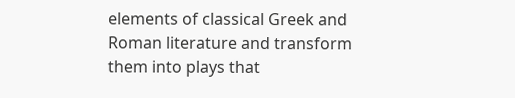elements of classical Greek and Roman literature and transform them into plays that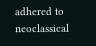adhered to neoclassical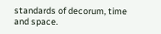standards of decorum, time and space.